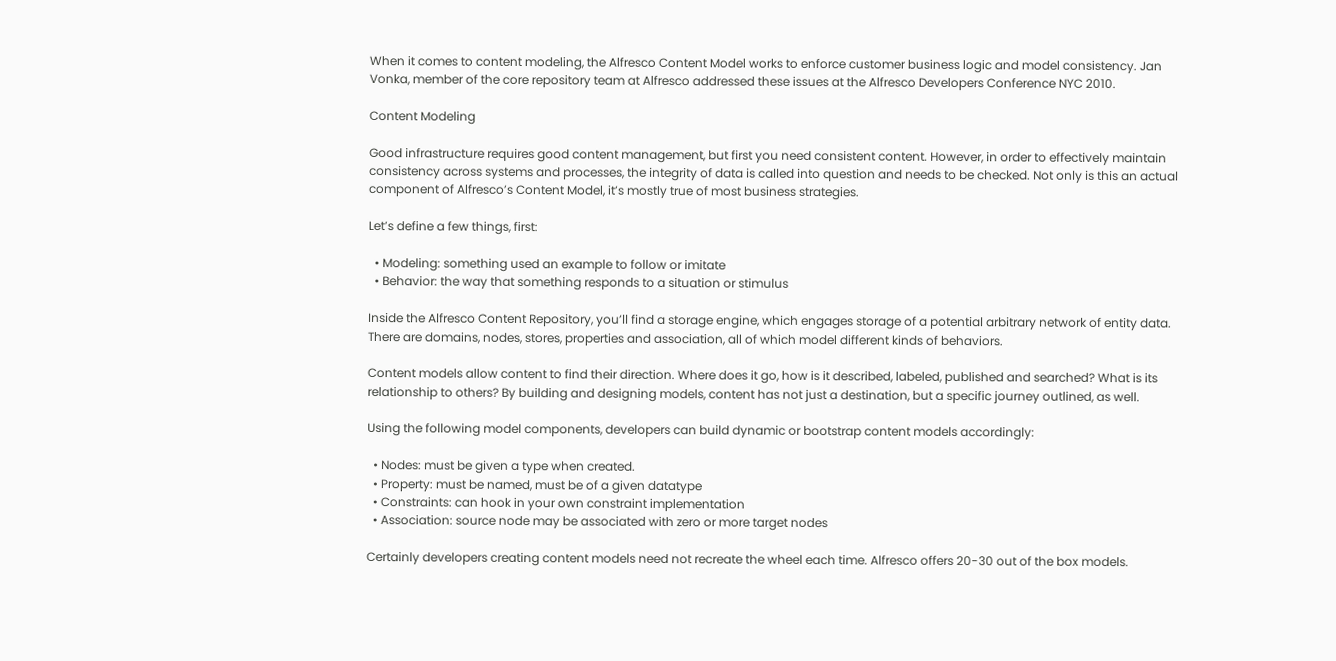When it comes to content modeling, the Alfresco Content Model works to enforce customer business logic and model consistency. Jan Vonka, member of the core repository team at Alfresco addressed these issues at the Alfresco Developers Conference NYC 2010.

Content Modeling

Good infrastructure requires good content management, but first you need consistent content. However, in order to effectively maintain consistency across systems and processes, the integrity of data is called into question and needs to be checked. Not only is this an actual component of Alfresco’s Content Model, it’s mostly true of most business strategies.

Let’s define a few things, first:

  • Modeling: something used an example to follow or imitate
  • Behavior: the way that something responds to a situation or stimulus

Inside the Alfresco Content Repository, you’ll find a storage engine, which engages storage of a potential arbitrary network of entity data. There are domains, nodes, stores, properties and association, all of which model different kinds of behaviors.

Content models allow content to find their direction. Where does it go, how is it described, labeled, published and searched? What is its relationship to others? By building and designing models, content has not just a destination, but a specific journey outlined, as well.

Using the following model components, developers can build dynamic or bootstrap content models accordingly:

  • Nodes: must be given a type when created.
  • Property: must be named, must be of a given datatype
  • Constraints: can hook in your own constraint implementation
  • Association: source node may be associated with zero or more target nodes

Certainly developers creating content models need not recreate the wheel each time. Alfresco offers 20-30 out of the box models.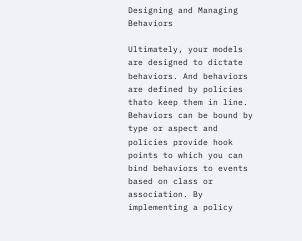Designing and Managing Behaviors

Ultimately, your models are designed to dictate behaviors. And behaviors are defined by policies thato keep them in line. Behaviors can be bound by type or aspect and policies provide hook points to which you can bind behaviors to events based on class or association. By implementing a policy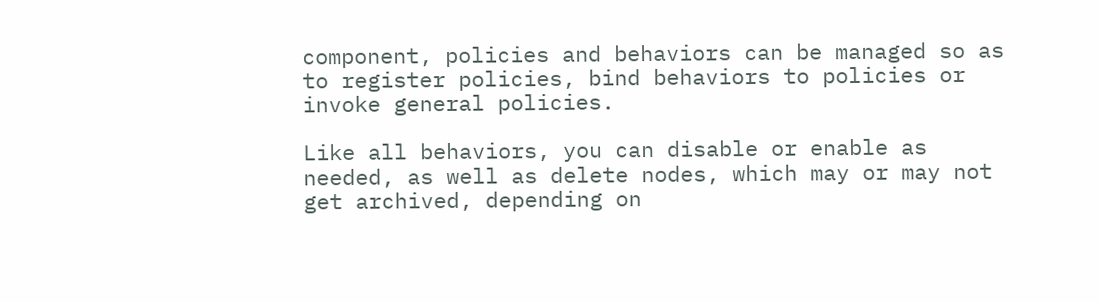component, policies and behaviors can be managed so as to register policies, bind behaviors to policies or invoke general policies.

Like all behaviors, you can disable or enable as needed, as well as delete nodes, which may or may not get archived, depending on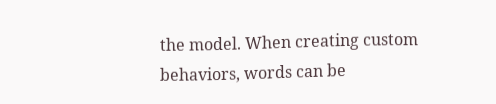the model. When creating custom behaviors, words can be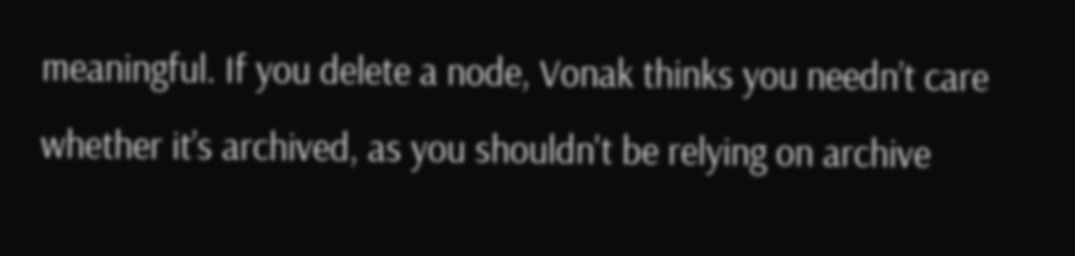meaningful. If you delete a node, Vonak thinks you needn’t care whether it’s archived, as you shouldn't be relying on archive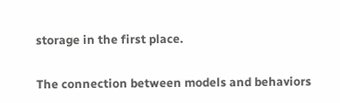storage in the first place.

The connection between models and behaviors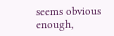seems obvious enough,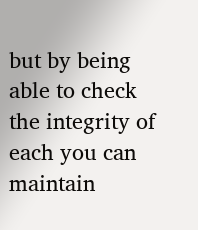but by being able to check the integrity of each you can maintain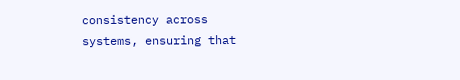consistency across systems, ensuring that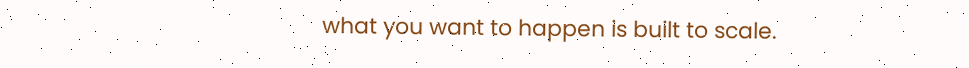what you want to happen is built to scale.